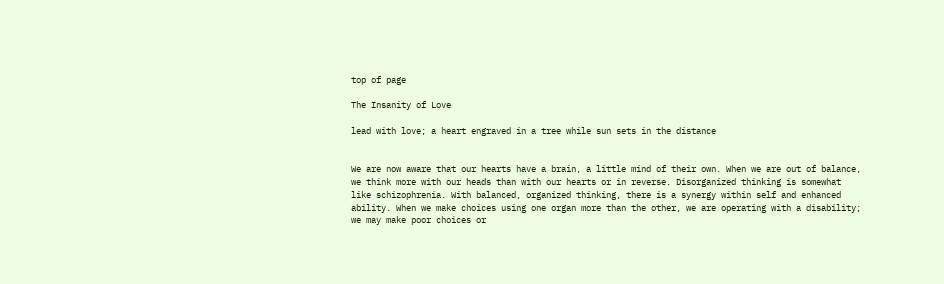top of page

The Insanity of Love

lead with love; a heart engraved in a tree while sun sets in the distance


We are now aware that our hearts have a brain, a little mind of their own. When we are out of balance, we think more with our heads than with our hearts or in reverse. Disorganized thinking is somewhat like schizophrenia. With balanced, organized thinking, there is a synergy within self and enhanced ability. When we make choices using one organ more than the other, we are operating with a disability; we may make poor choices or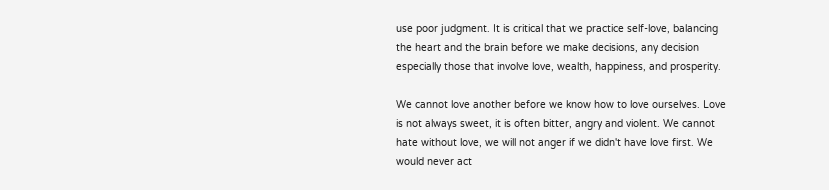use poor judgment. It is critical that we practice self-love, balancing the heart and the brain before we make decisions, any decision especially those that involve love, wealth, happiness, and prosperity.

We cannot love another before we know how to love ourselves. Love is not always sweet, it is often bitter, angry and violent. We cannot hate without love, we will not anger if we didn't have love first. We would never act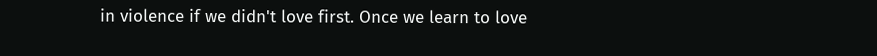in violence if we didn't love first. Once we learn to love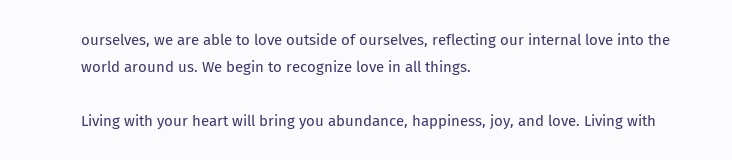ourselves, we are able to love outside of ourselves, reflecting our internal love into the world around us. We begin to recognize love in all things.

Living with your heart will bring you abundance, happiness, joy, and love. Living with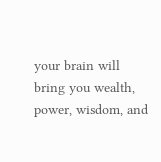your brain will bring you wealth, power, wisdom, and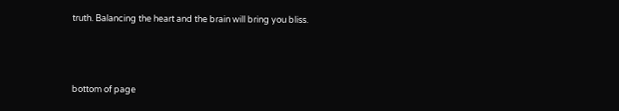truth. Balancing the heart and the brain will bring you bliss.





bottom of page